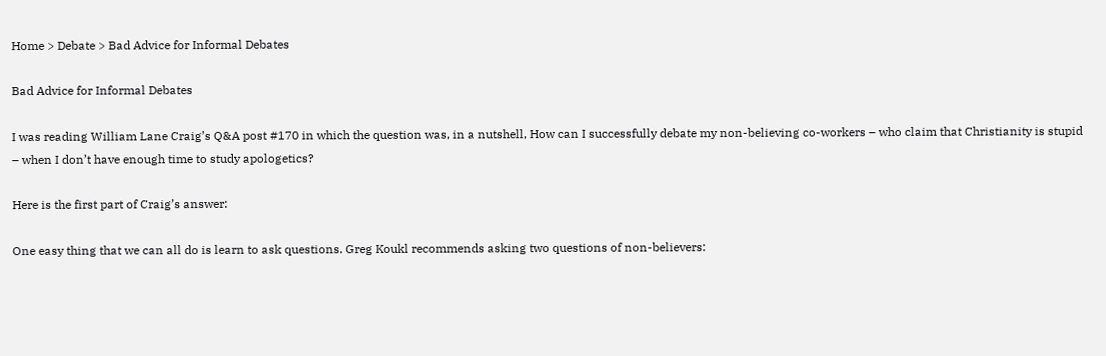Home > Debate > Bad Advice for Informal Debates

Bad Advice for Informal Debates

I was reading William Lane Craig’s Q&A post #170 in which the question was, in a nutshell, How can I successfully debate my non-believing co-workers – who claim that Christianity is stupid – when I don’t have enough time to study apologetics?

Here is the first part of Craig’s answer:

One easy thing that we can all do is learn to ask questions. Greg Koukl recommends asking two questions of non-believers: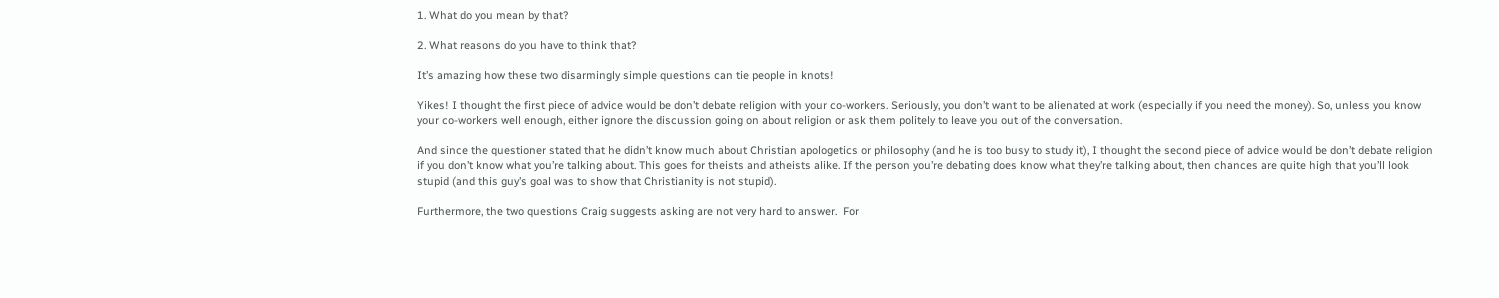1. What do you mean by that?

2. What reasons do you have to think that?

It’s amazing how these two disarmingly simple questions can tie people in knots!

Yikes! I thought the first piece of advice would be don’t debate religion with your co-workers. Seriously, you don’t want to be alienated at work (especially if you need the money). So, unless you know your co-workers well enough, either ignore the discussion going on about religion or ask them politely to leave you out of the conversation.

And since the questioner stated that he didn’t know much about Christian apologetics or philosophy (and he is too busy to study it), I thought the second piece of advice would be don’t debate religion if you don’t know what you’re talking about. This goes for theists and atheists alike. If the person you’re debating does know what they’re talking about, then chances are quite high that you’ll look stupid (and this guy’s goal was to show that Christianity is not stupid).

Furthermore, the two questions Craig suggests asking are not very hard to answer.  For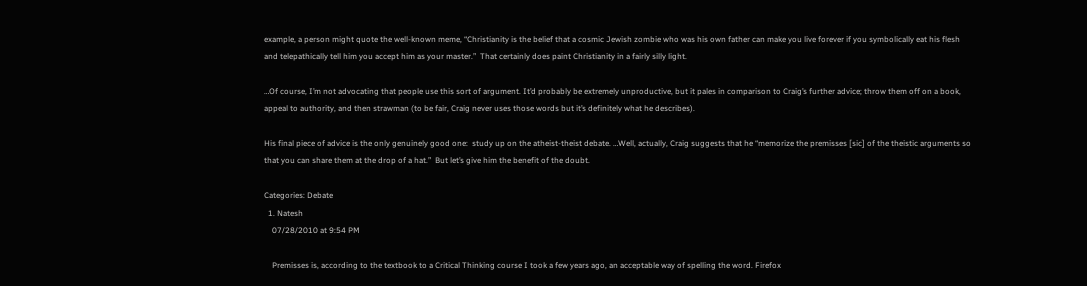example, a person might quote the well-known meme, “Christianity is the belief that a cosmic Jewish zombie who was his own father can make you live forever if you symbolically eat his flesh and telepathically tell him you accept him as your master.”  That certainly does paint Christianity in a fairly silly light.

…Of course, I’m not advocating that people use this sort of argument. It’d probably be extremely unproductive, but it pales in comparison to Craig’s further advice; throw them off on a book, appeal to authority, and then strawman (to be fair, Craig never uses those words but it’s definitely what he describes).

His final piece of advice is the only genuinely good one:  study up on the atheist-theist debate. …Well, actually, Craig suggests that he “memorize the premisses [sic] of the theistic arguments so that you can share them at the drop of a hat.”  But let’s give him the benefit of the doubt.

Categories: Debate
  1. Natesh
    07/28/2010 at 9:54 PM

    Premisses is, according to the textbook to a Critical Thinking course I took a few years ago, an acceptable way of spelling the word. Firefox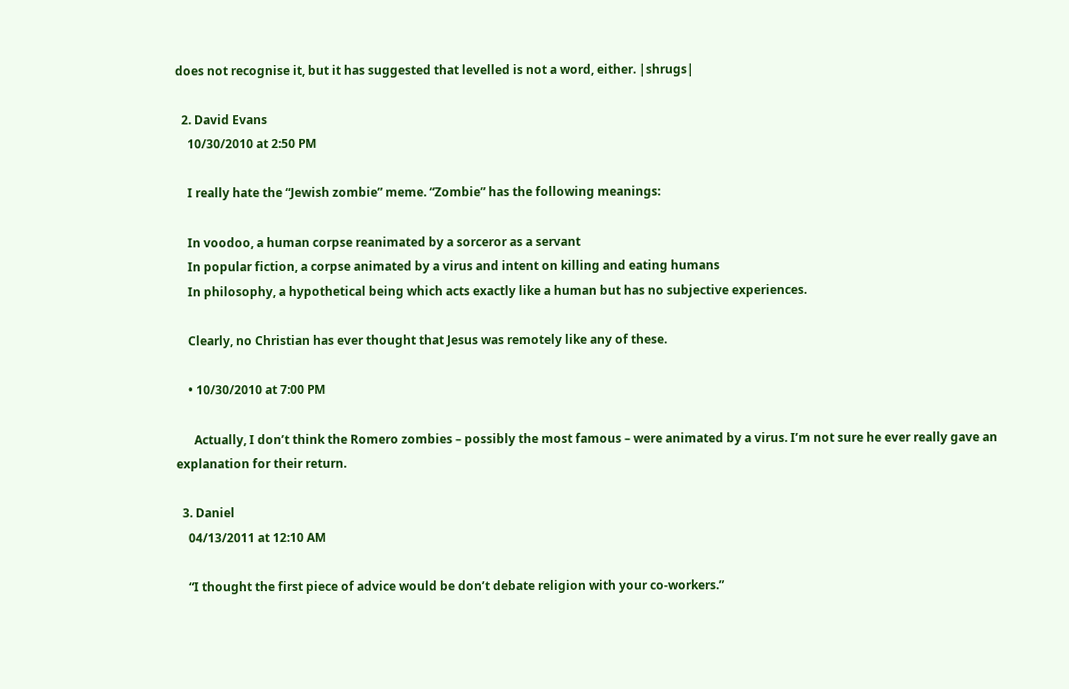does not recognise it, but it has suggested that levelled is not a word, either. |shrugs|

  2. David Evans
    10/30/2010 at 2:50 PM

    I really hate the “Jewish zombie” meme. “Zombie” has the following meanings:

    In voodoo, a human corpse reanimated by a sorceror as a servant
    In popular fiction, a corpse animated by a virus and intent on killing and eating humans
    In philosophy, a hypothetical being which acts exactly like a human but has no subjective experiences.

    Clearly, no Christian has ever thought that Jesus was remotely like any of these.

    • 10/30/2010 at 7:00 PM

      Actually, I don’t think the Romero zombies – possibly the most famous – were animated by a virus. I’m not sure he ever really gave an explanation for their return.

  3. Daniel
    04/13/2011 at 12:10 AM

    “I thought the first piece of advice would be don’t debate religion with your co-workers.”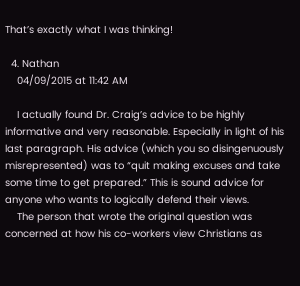That’s exactly what I was thinking!

  4. Nathan
    04/09/2015 at 11:42 AM

    I actually found Dr. Craig’s advice to be highly informative and very reasonable. Especially in light of his last paragraph. His advice (which you so disingenuously misrepresented) was to “quit making excuses and take some time to get prepared.” This is sound advice for anyone who wants to logically defend their views.
    The person that wrote the original question was concerned at how his co-workers view Christians as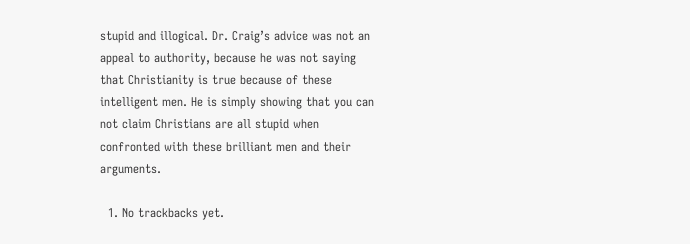stupid and illogical. Dr. Craig’s advice was not an appeal to authority, because he was not saying that Christianity is true because of these intelligent men. He is simply showing that you can not claim Christians are all stupid when confronted with these brilliant men and their arguments.

  1. No trackbacks yet.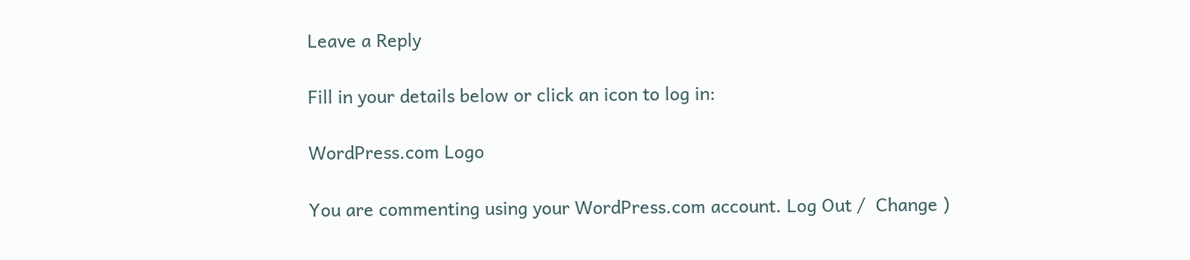Leave a Reply

Fill in your details below or click an icon to log in:

WordPress.com Logo

You are commenting using your WordPress.com account. Log Out /  Change )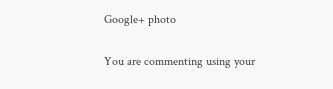Google+ photo

You are commenting using your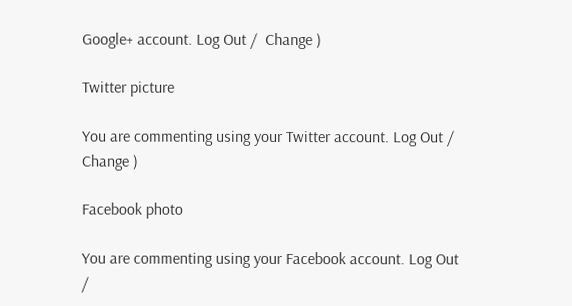Google+ account. Log Out /  Change )

Twitter picture

You are commenting using your Twitter account. Log Out /  Change )

Facebook photo

You are commenting using your Facebook account. Log Out /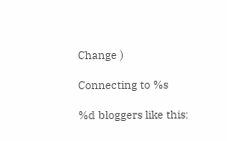Change )

Connecting to %s

%d bloggers like this: